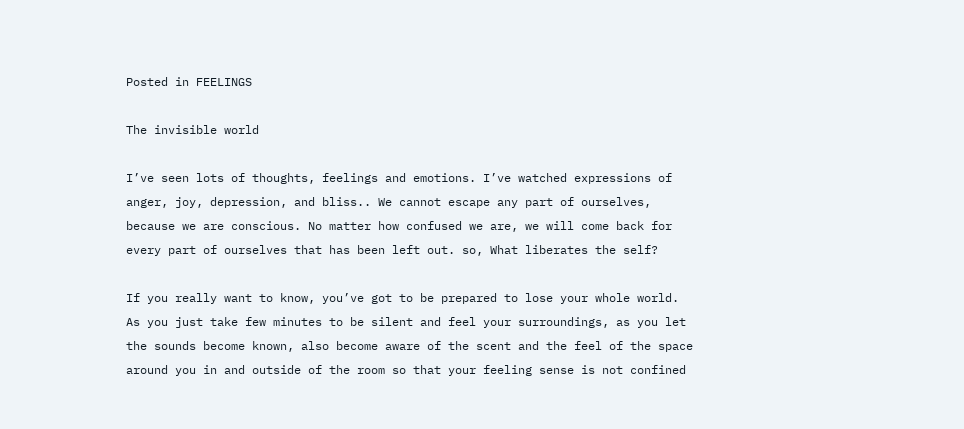Posted in FEELINGS

The invisible world

I’ve seen lots of thoughts, feelings and emotions. I’ve watched expressions of anger, joy, depression, and bliss.. We cannot escape any part of ourselves, because we are conscious. No matter how confused we are, we will come back for every part of ourselves that has been left out. so, What liberates the self?

If you really want to know, you’ve got to be prepared to lose your whole world. As you just take few minutes to be silent and feel your surroundings, as you let the sounds become known, also become aware of the scent and the feel of the space around you in and outside of the room so that your feeling sense is not confined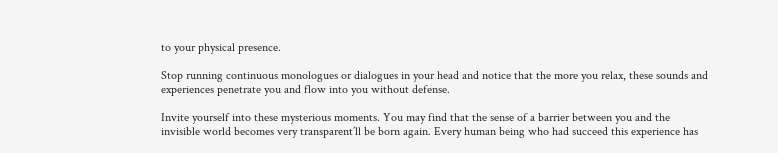to your physical presence.

Stop running continuous monologues or dialogues in your head and notice that the more you relax, these sounds and experiences penetrate you and flow into you without defense.

Invite yourself into these mysterious moments. You may find that the sense of a barrier between you and the invisible world becomes very transparent’ll be born again. Every human being who had succeed this experience has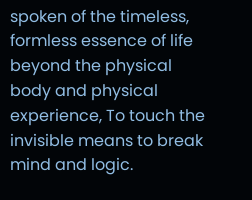spoken of the timeless, formless essence of life beyond the physical body and physical experience, To touch the invisible means to break mind and logic.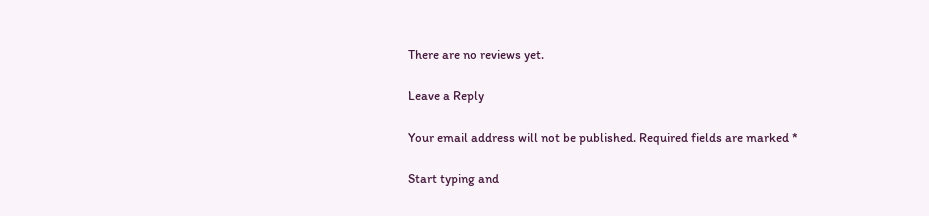There are no reviews yet.

Leave a Reply

Your email address will not be published. Required fields are marked *

Start typing and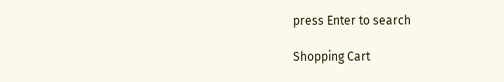press Enter to search

Shopping Cart